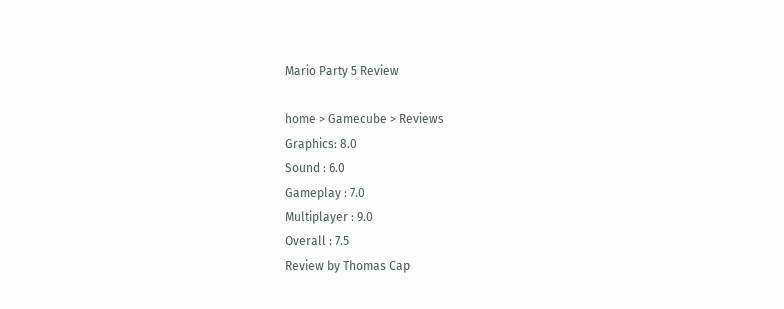Mario Party 5 Review

home > Gamecube > Reviews
Graphics: 8.0
Sound : 6.0
Gameplay : 7.0
Multiplayer : 9.0
Overall : 7.5
Review by Thomas Cap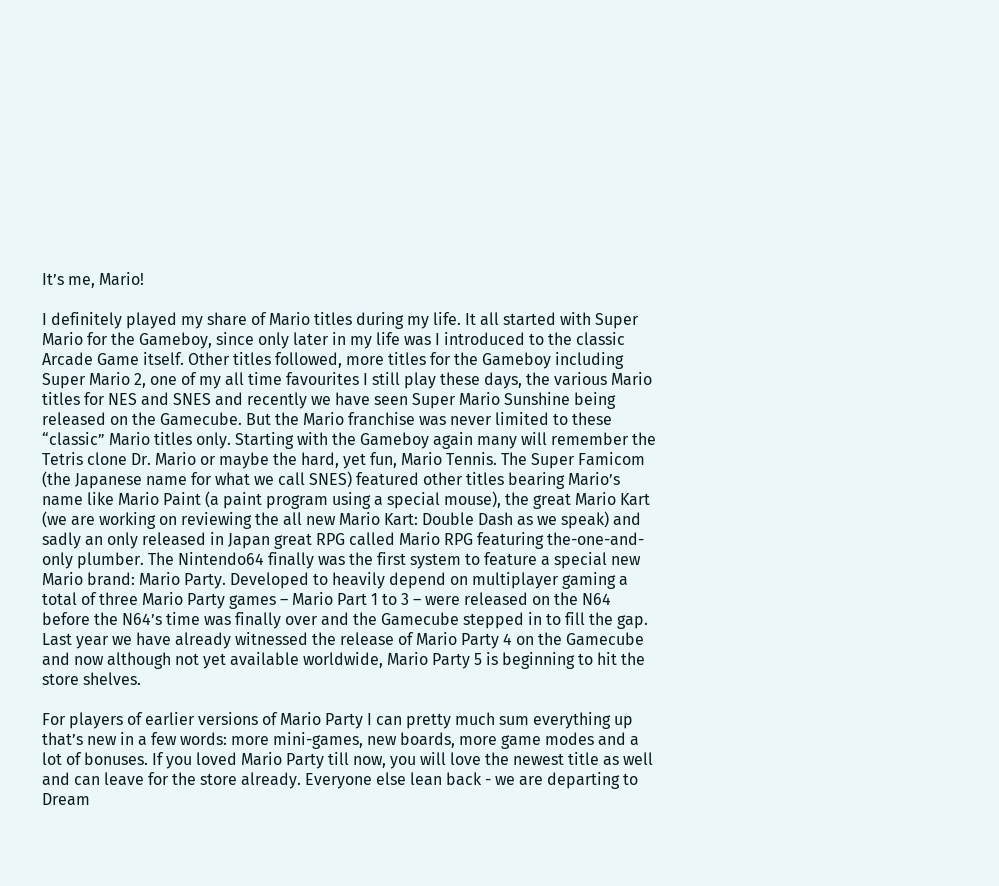It’s me, Mario!

I definitely played my share of Mario titles during my life. It all started with Super Mario for the Gameboy, since only later in my life was I introduced to the classic Arcade Game itself. Other titles followed, more titles for the Gameboy including Super Mario 2, one of my all time favourites I still play these days, the various Mario titles for NES and SNES and recently we have seen Super Mario Sunshine being released on the Gamecube. But the Mario franchise was never limited to these “classic” Mario titles only. Starting with the Gameboy again many will remember the Tetris clone Dr. Mario or maybe the hard, yet fun, Mario Tennis. The Super Famicom (the Japanese name for what we call SNES) featured other titles bearing Mario’s name like Mario Paint (a paint program using a special mouse), the great Mario Kart (we are working on reviewing the all new Mario Kart: Double Dash as we speak) and sadly an only released in Japan great RPG called Mario RPG featuring the-one-and-only plumber. The Nintendo64 finally was the first system to feature a special new Mario brand: Mario Party. Developed to heavily depend on multiplayer gaming a total of three Mario Party games – Mario Part 1 to 3 – were released on the N64 before the N64’s time was finally over and the Gamecube stepped in to fill the gap. Last year we have already witnessed the release of Mario Party 4 on the Gamecube and now although not yet available worldwide, Mario Party 5 is beginning to hit the store shelves.

For players of earlier versions of Mario Party I can pretty much sum everything up that’s new in a few words: more mini-games, new boards, more game modes and a lot of bonuses. If you loved Mario Party till now, you will love the newest title as well and can leave for the store already. Everyone else lean back - we are departing to Dream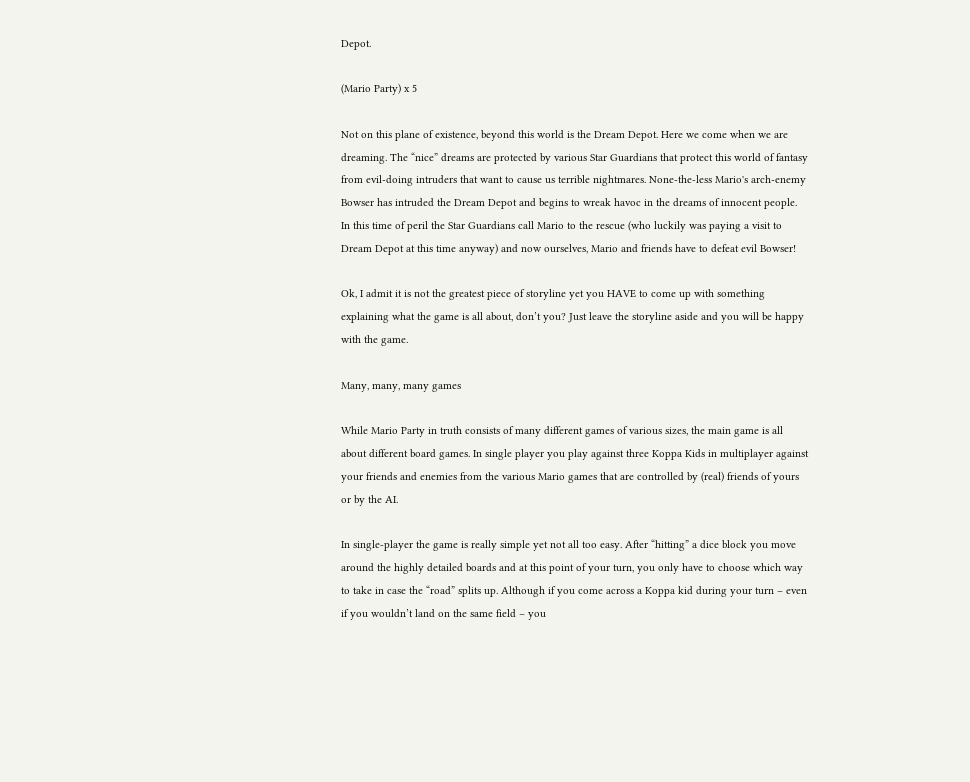Depot.

(Mario Party) x 5

Not on this plane of existence, beyond this world is the Dream Depot. Here we come when we are dreaming. The “nice” dreams are protected by various Star Guardians that protect this world of fantasy from evil-doing intruders that want to cause us terrible nightmares. None-the-less Mario's arch-enemy Bowser has intruded the Dream Depot and begins to wreak havoc in the dreams of innocent people. In this time of peril the Star Guardians call Mario to the rescue (who luckily was paying a visit to Dream Depot at this time anyway) and now ourselves, Mario and friends have to defeat evil Bowser!

Ok, I admit it is not the greatest piece of storyline yet you HAVE to come up with something explaining what the game is all about, don’t you? Just leave the storyline aside and you will be happy with the game.

Many, many, many games

While Mario Party in truth consists of many different games of various sizes, the main game is all about different board games. In single player you play against three Koppa Kids in multiplayer against your friends and enemies from the various Mario games that are controlled by (real) friends of yours or by the AI.

In single-player the game is really simple yet not all too easy. After “hitting” a dice block you move around the highly detailed boards and at this point of your turn, you only have to choose which way to take in case the “road” splits up. Although if you come across a Koppa kid during your turn – even if you wouldn’t land on the same field – you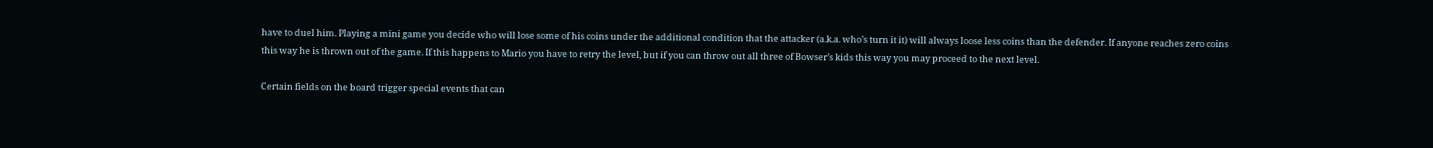have to duel him. Playing a mini game you decide who will lose some of his coins under the additional condition that the attacker (a.k.a. who’s turn it it) will always loose less coins than the defender. If anyone reaches zero coins this way he is thrown out of the game. If this happens to Mario you have to retry the level, but if you can throw out all three of Bowser’s kids this way you may proceed to the next level.

Certain fields on the board trigger special events that can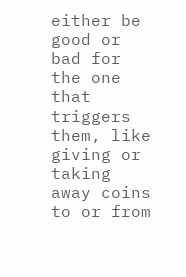either be good or bad for the one that triggers them, like giving or taking away coins to or from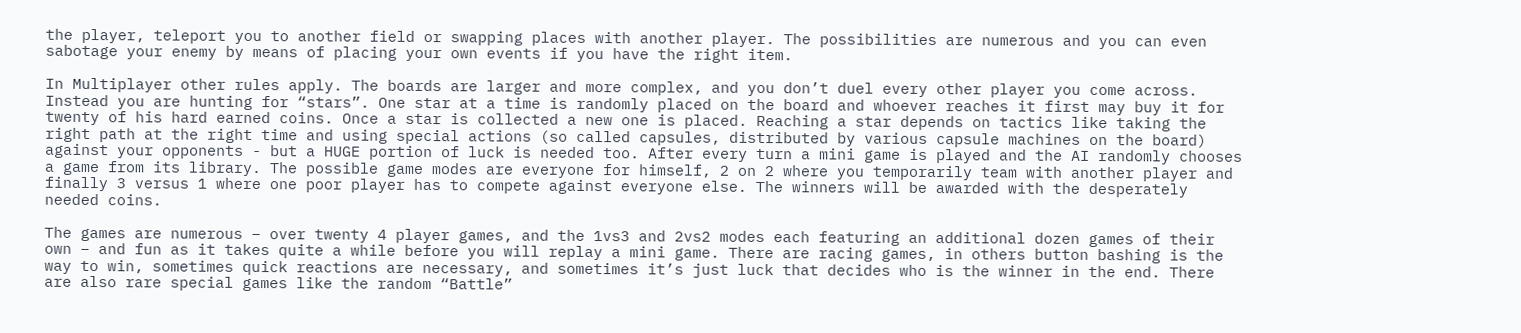the player, teleport you to another field or swapping places with another player. The possibilities are numerous and you can even sabotage your enemy by means of placing your own events if you have the right item.

In Multiplayer other rules apply. The boards are larger and more complex, and you don’t duel every other player you come across. Instead you are hunting for “stars”. One star at a time is randomly placed on the board and whoever reaches it first may buy it for twenty of his hard earned coins. Once a star is collected a new one is placed. Reaching a star depends on tactics like taking the right path at the right time and using special actions (so called capsules, distributed by various capsule machines on the board) against your opponents - but a HUGE portion of luck is needed too. After every turn a mini game is played and the AI randomly chooses a game from its library. The possible game modes are everyone for himself, 2 on 2 where you temporarily team with another player and finally 3 versus 1 where one poor player has to compete against everyone else. The winners will be awarded with the desperately needed coins.

The games are numerous – over twenty 4 player games, and the 1vs3 and 2vs2 modes each featuring an additional dozen games of their own – and fun as it takes quite a while before you will replay a mini game. There are racing games, in others button bashing is the way to win, sometimes quick reactions are necessary, and sometimes it’s just luck that decides who is the winner in the end. There are also rare special games like the random “Battle”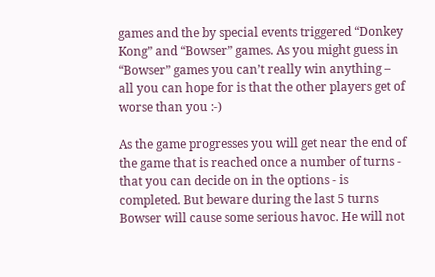games and the by special events triggered “Donkey Kong” and “Bowser” games. As you might guess in “Bowser” games you can’t really win anything – all you can hope for is that the other players get of worse than you :-)

As the game progresses you will get near the end of the game that is reached once a number of turns - that you can decide on in the options - is completed. But beware during the last 5 turns Bowser will cause some serious havoc. He will not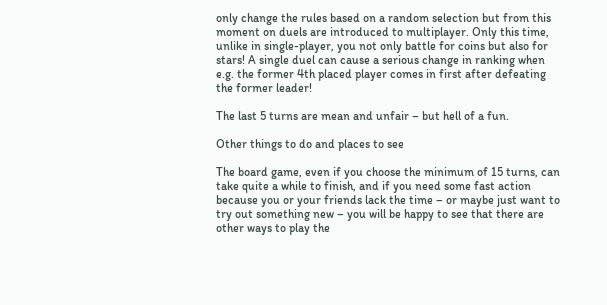only change the rules based on a random selection but from this moment on duels are introduced to multiplayer. Only this time, unlike in single-player, you not only battle for coins but also for stars! A single duel can cause a serious change in ranking when e.g. the former 4th placed player comes in first after defeating the former leader!

The last 5 turns are mean and unfair – but hell of a fun.

Other things to do and places to see

The board game, even if you choose the minimum of 15 turns, can take quite a while to finish, and if you need some fast action because you or your friends lack the time – or maybe just want to try out something new – you will be happy to see that there are other ways to play the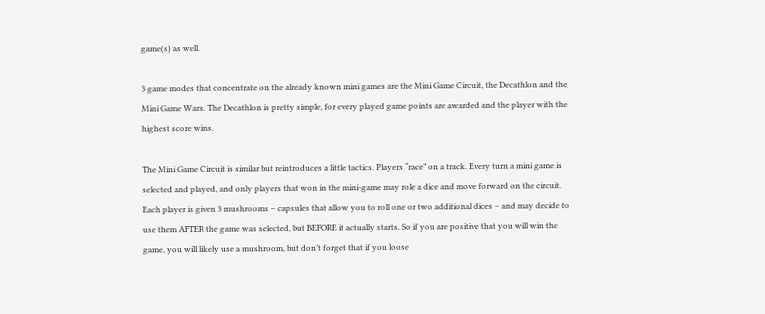game(s) as well.

3 game modes that concentrate on the already known mini games are the Mini Game Circuit, the Decathlon and the Mini Game Wars. The Decathlon is pretty simple, for every played game points are awarded and the player with the highest score wins.

The Mini Game Circuit is similar but reintroduces a little tactics. Players “race” on a track. Every turn a mini game is selected and played, and only players that won in the mini-game may role a dice and move forward on the circuit. Each player is given 3 mushrooms – capsules that allow you to roll one or two additional dices – and may decide to use them AFTER the game was selected, but BEFORE it actually starts. So if you are positive that you will win the game, you will likely use a mushroom, but don’t forget that if you loose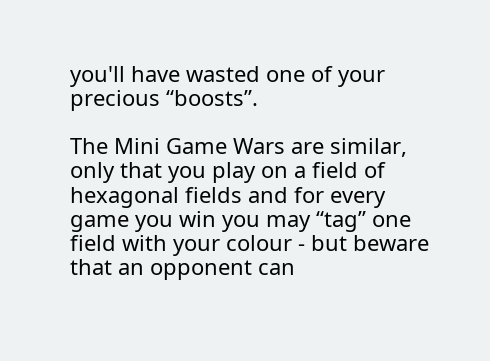you'll have wasted one of your precious “boosts”.

The Mini Game Wars are similar, only that you play on a field of hexagonal fields and for every game you win you may “tag” one field with your colour - but beware that an opponent can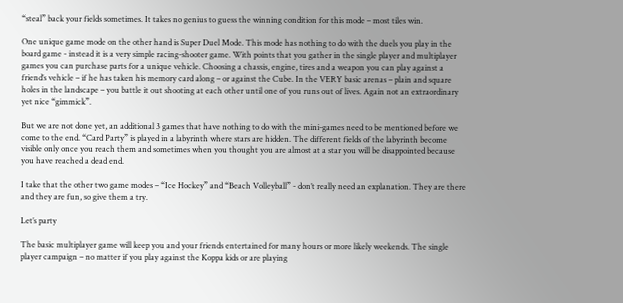“steal” back your fields sometimes. It takes no genius to guess the winning condition for this mode – most tiles win.

One unique game mode on the other hand is Super Duel Mode. This mode has nothing to do with the duels you play in the board game - instead it is a very simple racing-shooter game. With points that you gather in the single player and multiplayer games you can purchase parts for a unique vehicle. Choosing a chassis, engine, tires and a weapon you can play against a friend’s vehicle – if he has taken his memory card along – or against the Cube. In the VERY basic arenas – plain and square holes in the landscape – you battle it out shooting at each other until one of you runs out of lives. Again not an extraordinary yet nice “gimmick”.

But we are not done yet, an additional 3 games that have nothing to do with the mini-games need to be mentioned before we come to the end. “Card Party” is played in a labyrinth where stars are hidden. The different fields of the labyrinth become visible only once you reach them and sometimes when you thought you are almost at a star you will be disappointed because you have reached a dead end.

I take that the other two game modes – “Ice Hockey” and “Beach Volleyball” - don’t really need an explanation. They are there and they are fun, so give them a try.

Let’s party

The basic multiplayer game will keep you and your friends entertained for many hours or more likely weekends. The single player campaign – no matter if you play against the Koppa kids or are playing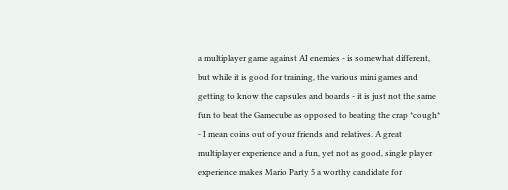a multiplayer game against AI enemies - is somewhat different, but while it is good for training, the various mini games and getting to know the capsules and boards - it is just not the same fun to beat the Gamecube as opposed to beating the crap *cough* - I mean coins out of your friends and relatives. A great multiplayer experience and a fun, yet not as good, single player experience makes Mario Party 5 a worthy candidate for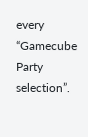every “Gamecube Party selection”.